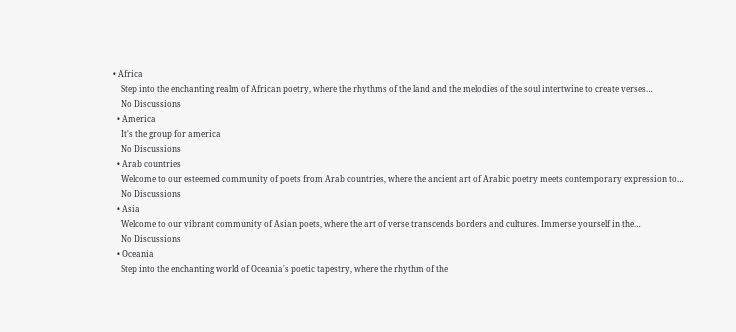• Africa
    Step into the enchanting realm of African poetry, where the rhythms of the land and the melodies of the soul intertwine to create verses…
    No Discussions
  • America
    It's the group for america
    No Discussions
  • Arab countries
    Welcome to our esteemed community of poets from Arab countries, where the ancient art of Arabic poetry meets contemporary expression to…
    No Discussions
  • Asia
    Welcome to our vibrant community of Asian poets, where the art of verse transcends borders and cultures. Immerse yourself in the…
    No Discussions
  • Oceania
    Step into the enchanting world of Oceania's poetic tapestry, where the rhythm of the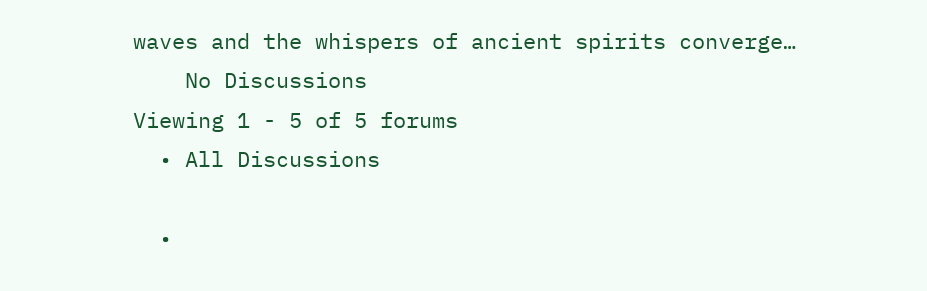waves and the whispers of ancient spirits converge…
    No Discussions
Viewing 1 - 5 of 5 forums
  • All Discussions

  •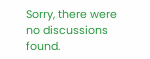Sorry, there were no discussions found.